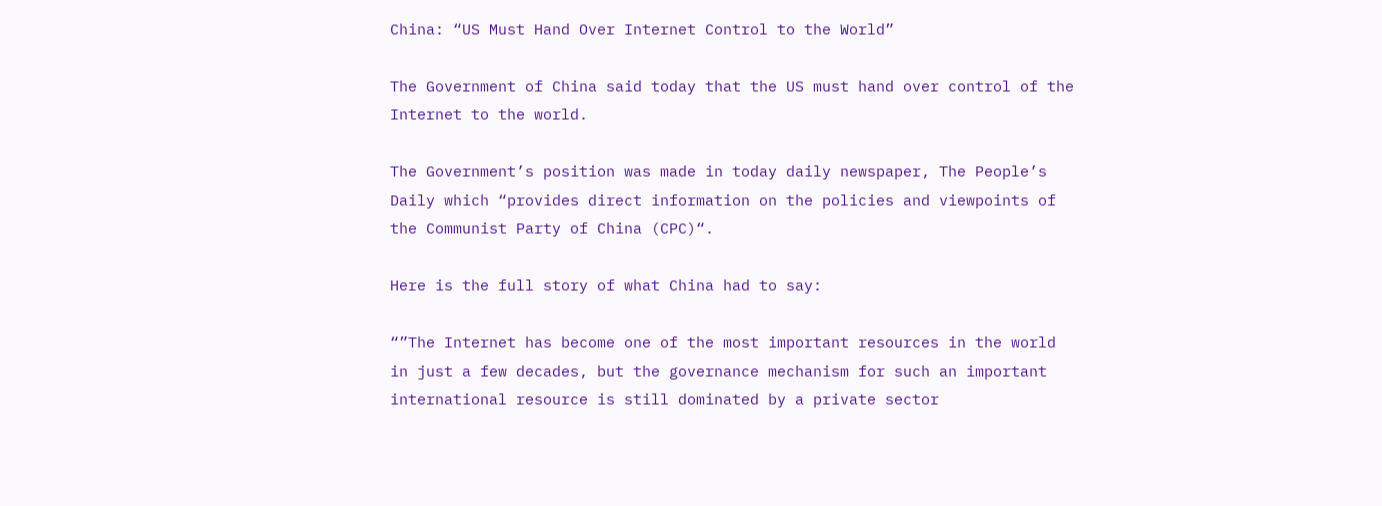China: “US Must Hand Over Internet Control to the World”

The Government of China said today that the US must hand over control of the Internet to the world.

The Government’s position was made in today daily newspaper, The People’s Daily which “provides direct information on the policies and viewpoints of the Communist Party of China (CPC)“.

Here is the full story of what China had to say:

“”The Internet has become one of the most important resources in the world in just a few decades, but the governance mechanism for such an important international resource is still dominated by a private sector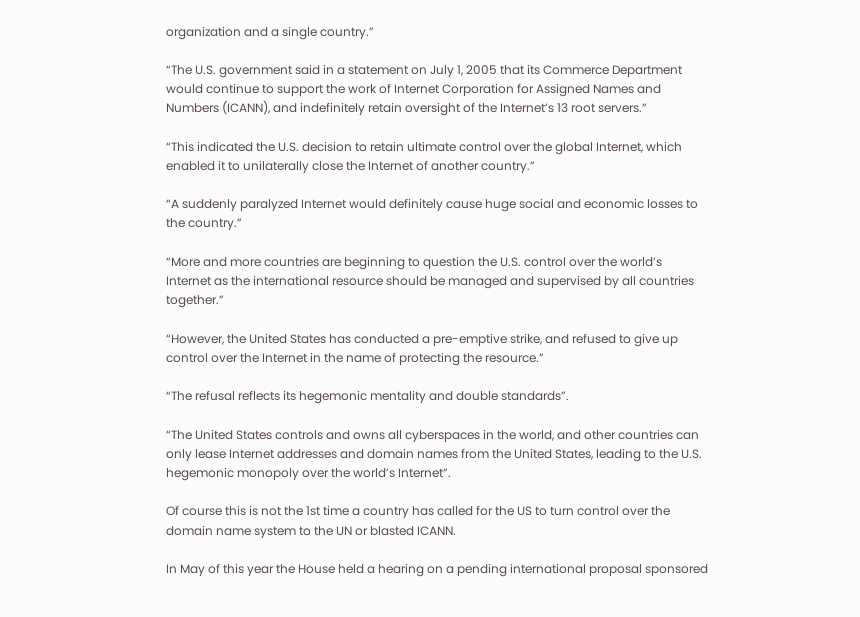organization and a single country.”

“The U.S. government said in a statement on July 1, 2005 that its Commerce Department would continue to support the work of Internet Corporation for Assigned Names and Numbers (ICANN), and indefinitely retain oversight of the Internet’s 13 root servers.”

“This indicated the U.S. decision to retain ultimate control over the global Internet, which enabled it to unilaterally close the Internet of another country.”

“A suddenly paralyzed Internet would definitely cause huge social and economic losses to the country.”

“More and more countries are beginning to question the U.S. control over the world’s Internet as the international resource should be managed and supervised by all countries together.”

“However, the United States has conducted a pre-emptive strike, and refused to give up control over the Internet in the name of protecting the resource.”

“The refusal reflects its hegemonic mentality and double standards”.

“The United States controls and owns all cyberspaces in the world, and other countries can only lease Internet addresses and domain names from the United States, leading to the U.S. hegemonic monopoly over the world’s Internet”.

Of course this is not the 1st time a country has called for the US to turn control over the domain name system to the UN or blasted ICANN.

In May of this year the House held a hearing on a pending international proposal sponsored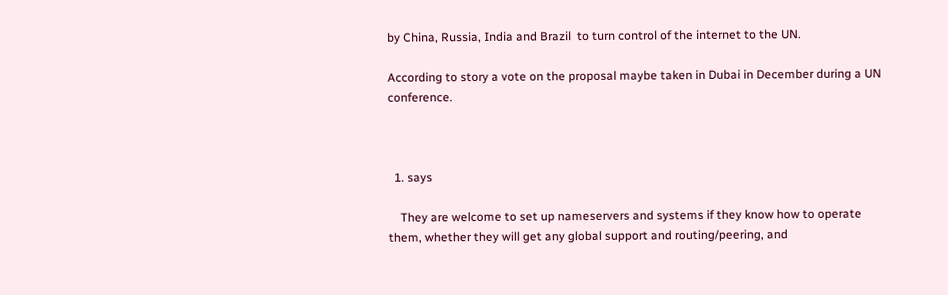by China, Russia, India and Brazil  to turn control of the internet to the UN.

According to story a vote on the proposal maybe taken in Dubai in December during a UN conference.



  1. says

    They are welcome to set up nameservers and systems if they know how to operate them, whether they will get any global support and routing/peering, and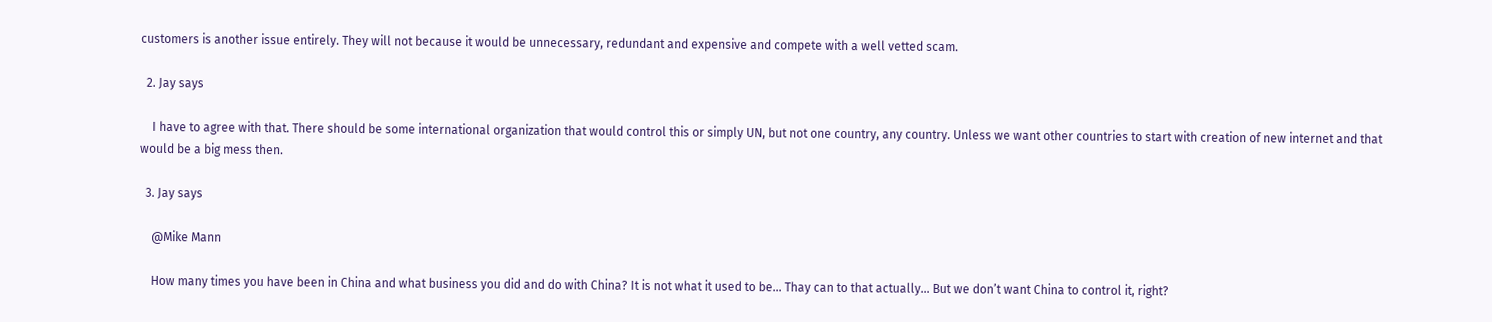customers is another issue entirely. They will not because it would be unnecessary, redundant and expensive and compete with a well vetted scam.

  2. Jay says

    I have to agree with that. There should be some international organization that would control this or simply UN, but not one country, any country. Unless we want other countries to start with creation of new internet and that would be a big mess then.

  3. Jay says

    @Mike Mann

    How many times you have been in China and what business you did and do with China? It is not what it used to be… Thay can to that actually… But we don’t want China to control it, right?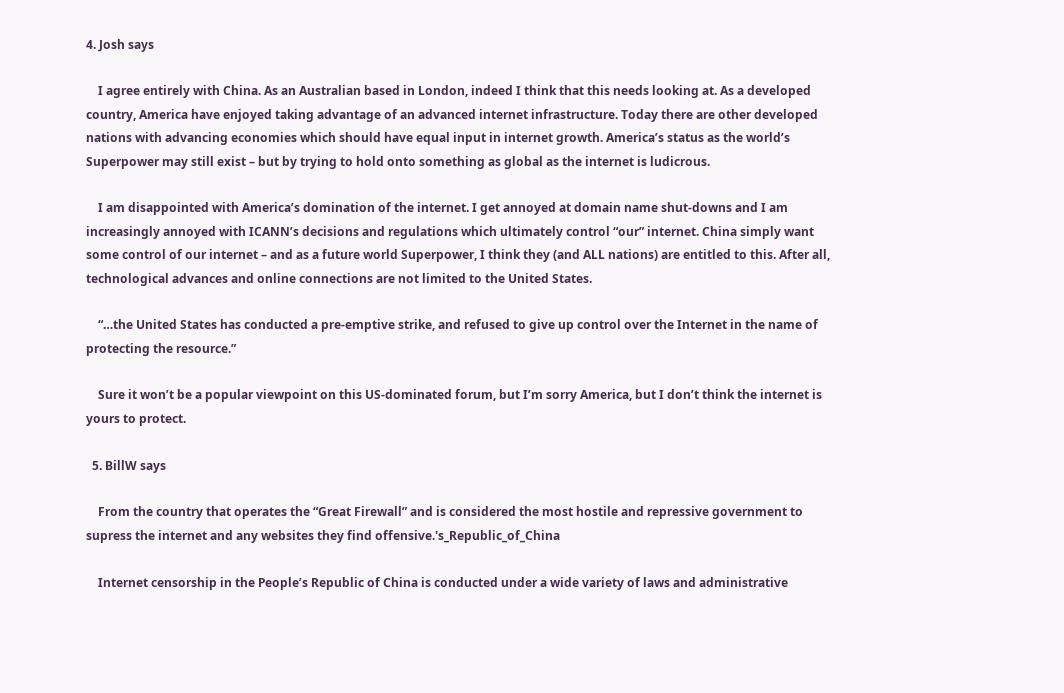4. Josh says

    I agree entirely with China. As an Australian based in London, indeed I think that this needs looking at. As a developed country, America have enjoyed taking advantage of an advanced internet infrastructure. Today there are other developed nations with advancing economies which should have equal input in internet growth. America’s status as the world’s Superpower may still exist – but by trying to hold onto something as global as the internet is ludicrous.

    I am disappointed with America’s domination of the internet. I get annoyed at domain name shut-downs and I am increasingly annoyed with ICANN’s decisions and regulations which ultimately control “our” internet. China simply want some control of our internet – and as a future world Superpower, I think they (and ALL nations) are entitled to this. After all, technological advances and online connections are not limited to the United States.

    “…the United States has conducted a pre-emptive strike, and refused to give up control over the Internet in the name of protecting the resource.”

    Sure it won’t be a popular viewpoint on this US-dominated forum, but I’m sorry America, but I don’t think the internet is yours to protect.

  5. BillW says

    From the country that operates the “Great Firewall” and is considered the most hostile and repressive government to supress the internet and any websites they find offensive.'s_Republic_of_China

    Internet censorship in the People’s Republic of China is conducted under a wide variety of laws and administrative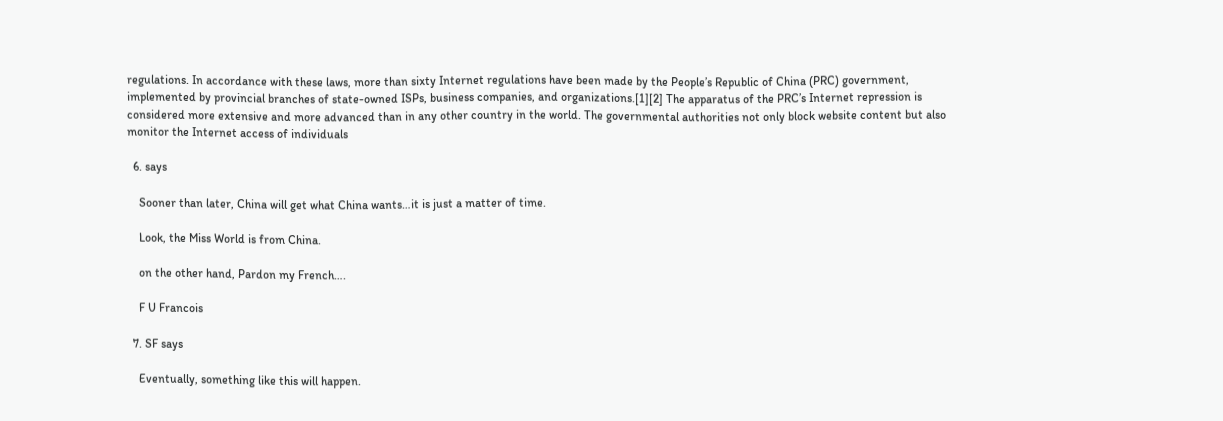regulations. In accordance with these laws, more than sixty Internet regulations have been made by the People’s Republic of China (PRC) government, implemented by provincial branches of state-owned ISPs, business companies, and organizations.[1][2] The apparatus of the PRC’s Internet repression is considered more extensive and more advanced than in any other country in the world. The governmental authorities not only block website content but also monitor the Internet access of individuals

  6. says

    Sooner than later, China will get what China wants…it is just a matter of time.

    Look, the Miss World is from China.

    on the other hand, Pardon my French….

    F U Francois

  7. SF says

    Eventually, something like this will happen.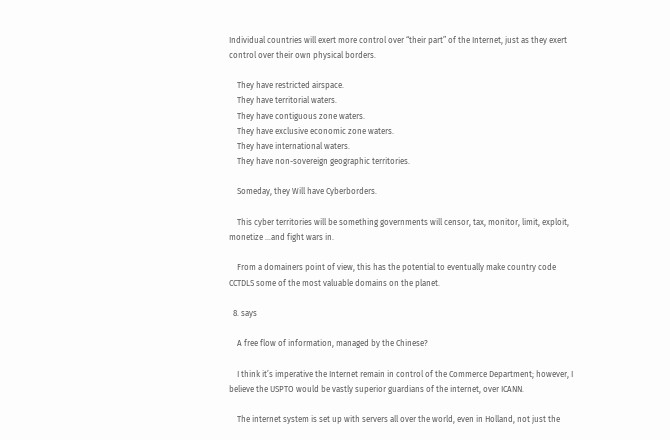Individual countries will exert more control over “their part” of the Internet, just as they exert control over their own physical borders.

    They have restricted airspace.
    They have territorial waters.
    They have contiguous zone waters.
    They have exclusive economic zone waters.
    They have international waters.
    They have non-sovereign geographic territories.

    Someday, they Will have Cyberborders.

    This cyber territories will be something governments will censor, tax, monitor, limit, exploit, monetize …and fight wars in.

    From a domainers point of view, this has the potential to eventually make country code CCTDLS some of the most valuable domains on the planet.

  8. says

    A free flow of information, managed by the Chinese?

    I think it’s imperative the Internet remain in control of the Commerce Department; however, I believe the USPTO would be vastly superior guardians of the internet, over ICANN.

    The internet system is set up with servers all over the world, even in Holland, not just the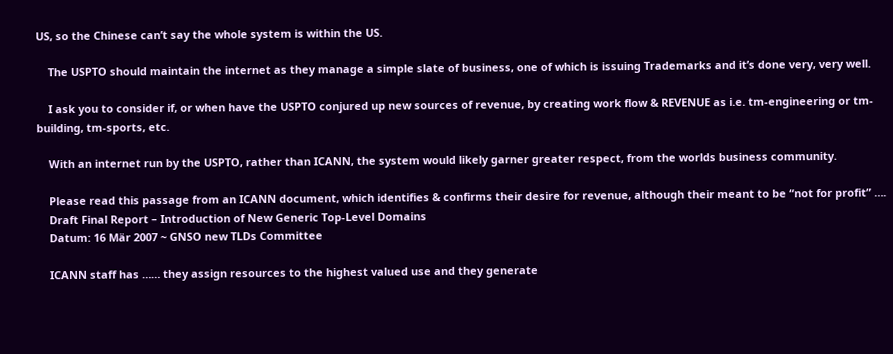US, so the Chinese can’t say the whole system is within the US.

    The USPTO should maintain the internet as they manage a simple slate of business, one of which is issuing Trademarks and it’s done very, very well.

    I ask you to consider if, or when have the USPTO conjured up new sources of revenue, by creating work flow & REVENUE as i.e. tm-engineering or tm-building, tm-sports, etc.

    With an internet run by the USPTO, rather than ICANN, the system would likely garner greater respect, from the worlds business community.

    Please read this passage from an ICANN document, which identifies & confirms their desire for revenue, although their meant to be “not for profit” ….
    Draft Final Report – Introduction of New Generic Top-Level Domains
    Datum: 16 Mär 2007 ~ GNSO new TLDs Committee

    ICANN staff has …… they assign resources to the highest valued use and they generate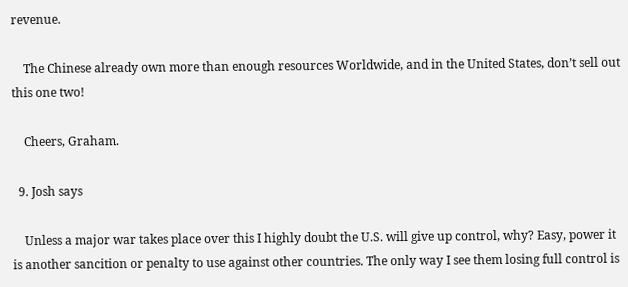revenue.

    The Chinese already own more than enough resources Worldwide, and in the United States, don’t sell out this one two!

    Cheers, Graham.

  9. Josh says

    Unless a major war takes place over this I highly doubt the U.S. will give up control, why? Easy, power it is another sancition or penalty to use against other countries. The only way I see them losing full control is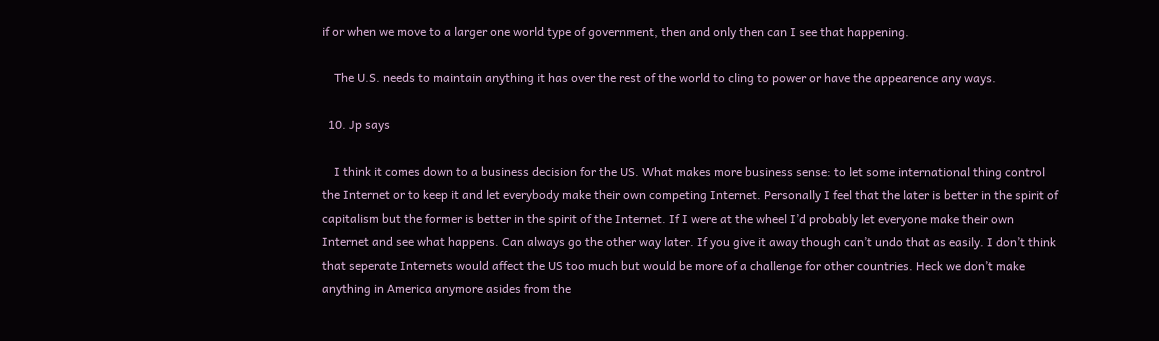if or when we move to a larger one world type of government, then and only then can I see that happening.

    The U.S. needs to maintain anything it has over the rest of the world to cling to power or have the appearence any ways.

  10. Jp says

    I think it comes down to a business decision for the US. What makes more business sense: to let some international thing control the Internet or to keep it and let everybody make their own competing Internet. Personally I feel that the later is better in the spirit of capitalism but the former is better in the spirit of the Internet. If I were at the wheel I’d probably let everyone make their own Internet and see what happens. Can always go the other way later. If you give it away though can’t undo that as easily. I don’t think that seperate Internets would affect the US too much but would be more of a challenge for other countries. Heck we don’t make anything in America anymore asides from the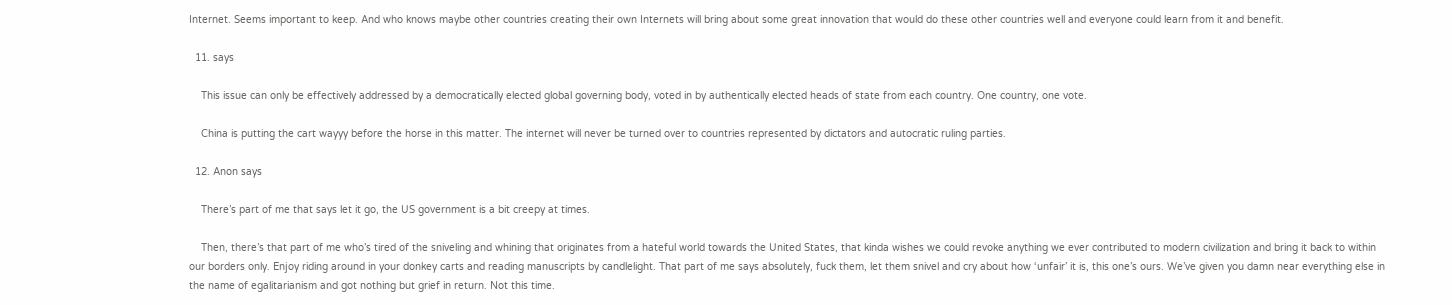Internet. Seems important to keep. And who knows maybe other countries creating their own Internets will bring about some great innovation that would do these other countries well and everyone could learn from it and benefit.

  11. says

    This issue can only be effectively addressed by a democratically elected global governing body, voted in by authentically elected heads of state from each country. One country, one vote.

    China is putting the cart wayyy before the horse in this matter. The internet will never be turned over to countries represented by dictators and autocratic ruling parties.

  12. Anon says

    There’s part of me that says let it go, the US government is a bit creepy at times.

    Then, there’s that part of me who’s tired of the sniveling and whining that originates from a hateful world towards the United States, that kinda wishes we could revoke anything we ever contributed to modern civilization and bring it back to within our borders only. Enjoy riding around in your donkey carts and reading manuscripts by candlelight. That part of me says absolutely, fuck them, let them snivel and cry about how ‘unfair’ it is, this one’s ours. We’ve given you damn near everything else in the name of egalitarianism and got nothing but grief in return. Not this time.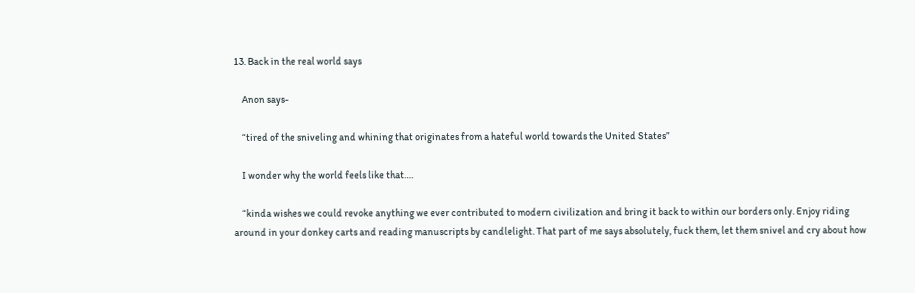13. Back in the real world says

    Anon says-

    “tired of the sniveling and whining that originates from a hateful world towards the United States”

    I wonder why the world feels like that….

    “kinda wishes we could revoke anything we ever contributed to modern civilization and bring it back to within our borders only. Enjoy riding around in your donkey carts and reading manuscripts by candlelight. That part of me says absolutely, fuck them, let them snivel and cry about how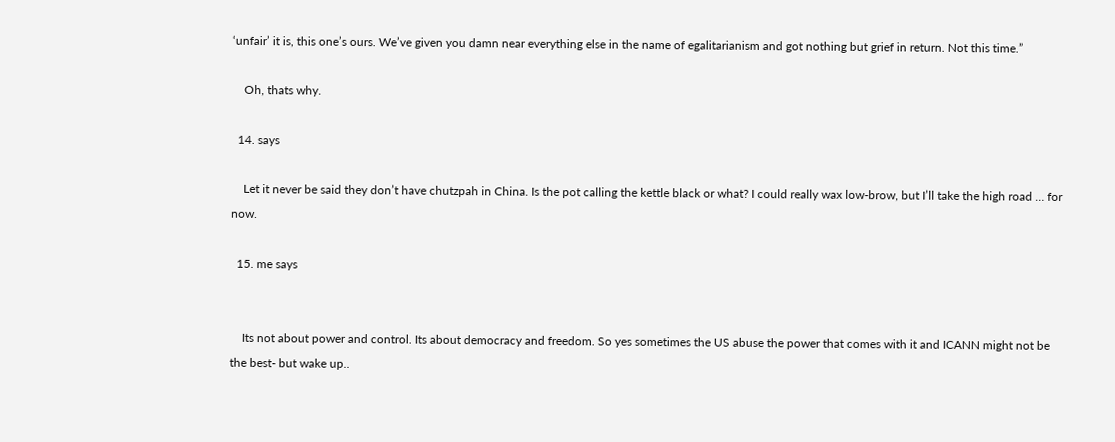‘unfair’ it is, this one’s ours. We’ve given you damn near everything else in the name of egalitarianism and got nothing but grief in return. Not this time.”

    Oh, thats why.

  14. says

    Let it never be said they don’t have chutzpah in China. Is the pot calling the kettle black or what? I could really wax low-brow, but I’ll take the high road … for now.

  15. me says


    Its not about power and control. Its about democracy and freedom. So yes sometimes the US abuse the power that comes with it and ICANN might not be the best- but wake up..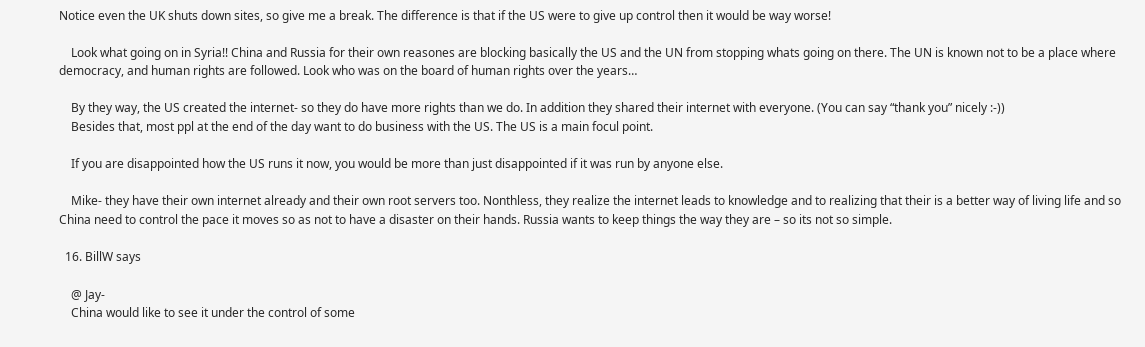Notice even the UK shuts down sites, so give me a break. The difference is that if the US were to give up control then it would be way worse!

    Look what going on in Syria!! China and Russia for their own reasones are blocking basically the US and the UN from stopping whats going on there. The UN is known not to be a place where democracy, and human rights are followed. Look who was on the board of human rights over the years…

    By they way, the US created the internet- so they do have more rights than we do. In addition they shared their internet with everyone. (You can say “thank you” nicely :-))
    Besides that, most ppl at the end of the day want to do business with the US. The US is a main focul point.

    If you are disappointed how the US runs it now, you would be more than just disappointed if it was run by anyone else.

    Mike- they have their own internet already and their own root servers too. Nonthless, they realize the internet leads to knowledge and to realizing that their is a better way of living life and so China need to control the pace it moves so as not to have a disaster on their hands. Russia wants to keep things the way they are – so its not so simple.

  16. BillW says

    @ Jay-
    China would like to see it under the control of some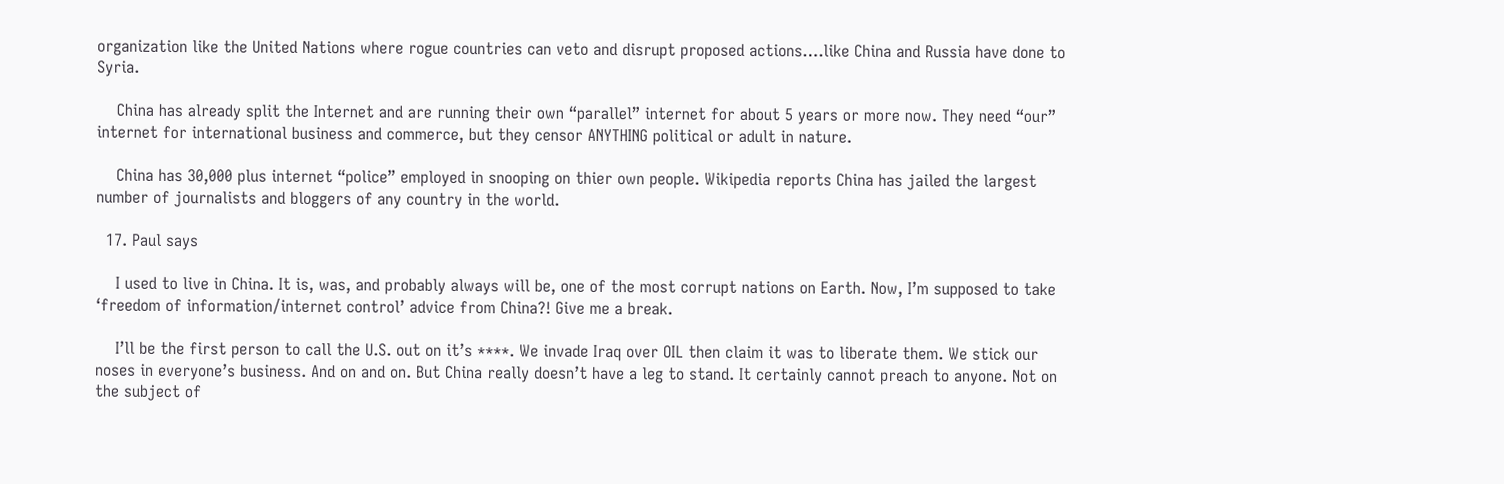organization like the United Nations where rogue countries can veto and disrupt proposed actions….like China and Russia have done to Syria.

    China has already split the Internet and are running their own “parallel” internet for about 5 years or more now. They need “our” internet for international business and commerce, but they censor ANYTHING political or adult in nature.

    China has 30,000 plus internet “police” employed in snooping on thier own people. Wikipedia reports China has jailed the largest number of journalists and bloggers of any country in the world.

  17. Paul says

    I used to live in China. It is, was, and probably always will be, one of the most corrupt nations on Earth. Now, I’m supposed to take ‘freedom of information/internet control’ advice from China?! Give me a break.

    I’ll be the first person to call the U.S. out on it’s ****. We invade Iraq over OIL then claim it was to liberate them. We stick our noses in everyone’s business. And on and on. But China really doesn’t have a leg to stand. It certainly cannot preach to anyone. Not on the subject of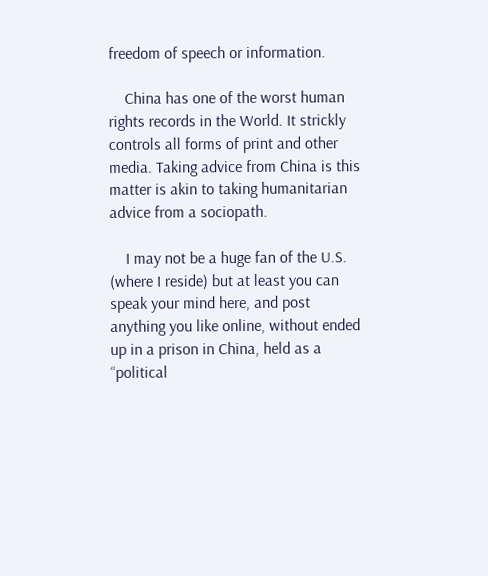freedom of speech or information.

    China has one of the worst human rights records in the World. It strickly controls all forms of print and other media. Taking advice from China is this matter is akin to taking humanitarian advice from a sociopath.

    I may not be a huge fan of the U.S. (where I reside) but at least you can speak your mind here, and post anything you like online, without ended up in a prison in China, held as a “political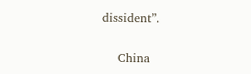dissident”.

    China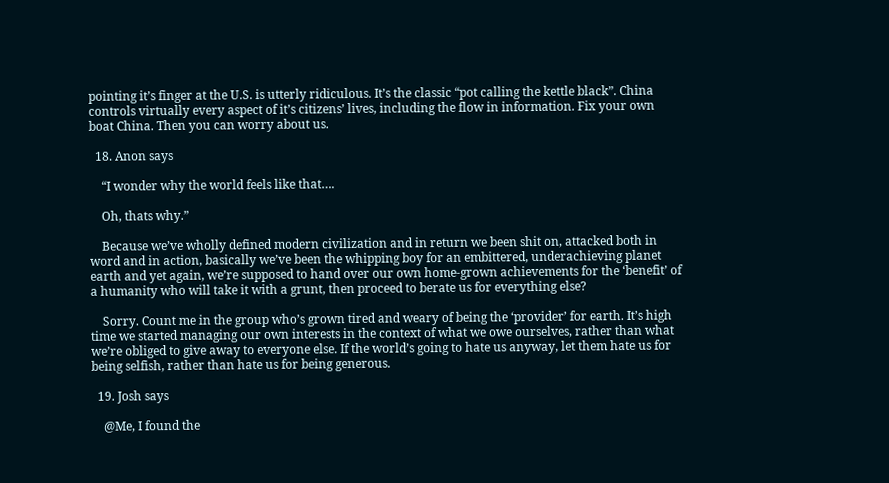pointing it’s finger at the U.S. is utterly ridiculous. It’s the classic “pot calling the kettle black”. China controls virtually every aspect of it’s citizens’ lives, including the flow in information. Fix your own boat China. Then you can worry about us.

  18. Anon says

    “I wonder why the world feels like that….

    Oh, thats why.”

    Because we’ve wholly defined modern civilization and in return we been shit on, attacked both in word and in action, basically we’ve been the whipping boy for an embittered, underachieving planet earth and yet again, we’re supposed to hand over our own home-grown achievements for the ‘benefit’ of a humanity who will take it with a grunt, then proceed to berate us for everything else?

    Sorry. Count me in the group who’s grown tired and weary of being the ‘provider’ for earth. It’s high time we started managing our own interests in the context of what we owe ourselves, rather than what we’re obliged to give away to everyone else. If the world’s going to hate us anyway, let them hate us for being selfish, rather than hate us for being generous.

  19. Josh says

    @Me, I found the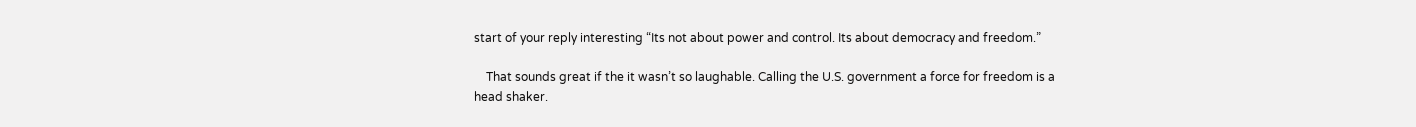start of your reply interesting “Its not about power and control. Its about democracy and freedom.”

    That sounds great if the it wasn’t so laughable. Calling the U.S. government a force for freedom is a head shaker.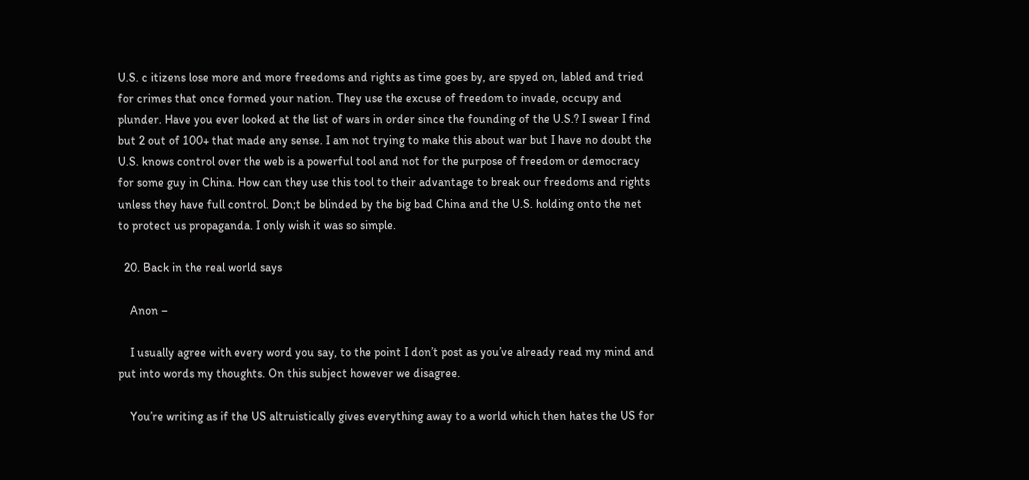U.S. c itizens lose more and more freedoms and rights as time goes by, are spyed on, labled and tried for crimes that once formed your nation. They use the excuse of freedom to invade, occupy and plunder. Have you ever looked at the list of wars in order since the founding of the U.S.? I swear I find but 2 out of 100+ that made any sense. I am not trying to make this about war but I have no doubt the U.S. knows control over the web is a powerful tool and not for the purpose of freedom or democracy for some guy in China. How can they use this tool to their advantage to break our freedoms and rights unless they have full control. Don;t be blinded by the big bad China and the U.S. holding onto the net to protect us propaganda. I only wish it was so simple.

  20. Back in the real world says

    Anon –

    I usually agree with every word you say, to the point I don’t post as you’ve already read my mind and put into words my thoughts. On this subject however we disagree.

    You’re writing as if the US altruistically gives everything away to a world which then hates the US for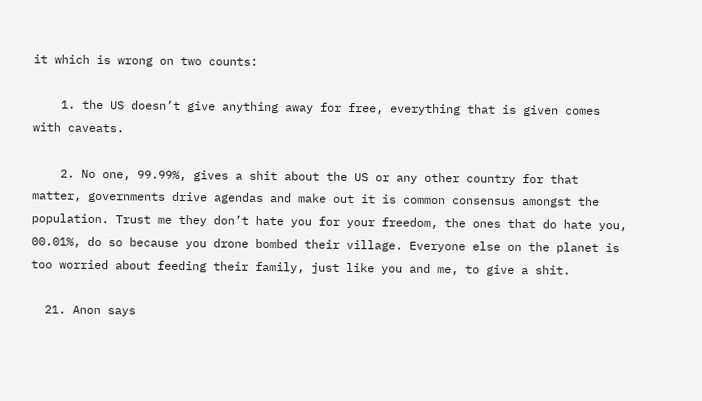it which is wrong on two counts:

    1. the US doesn’t give anything away for free, everything that is given comes with caveats.

    2. No one, 99.99%, gives a shit about the US or any other country for that matter, governments drive agendas and make out it is common consensus amongst the population. Trust me they don’t hate you for your freedom, the ones that do hate you, 00.01%, do so because you drone bombed their village. Everyone else on the planet is too worried about feeding their family, just like you and me, to give a shit.

  21. Anon says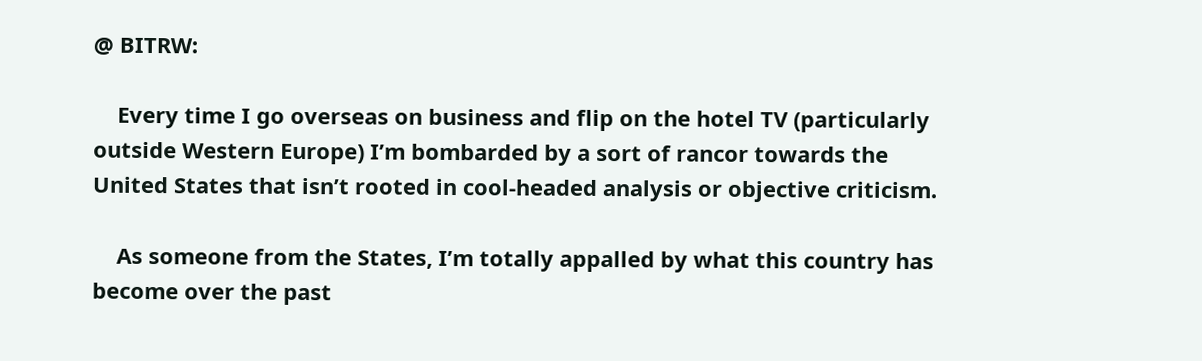@ BITRW:

    Every time I go overseas on business and flip on the hotel TV (particularly outside Western Europe) I’m bombarded by a sort of rancor towards the United States that isn’t rooted in cool-headed analysis or objective criticism.

    As someone from the States, I’m totally appalled by what this country has become over the past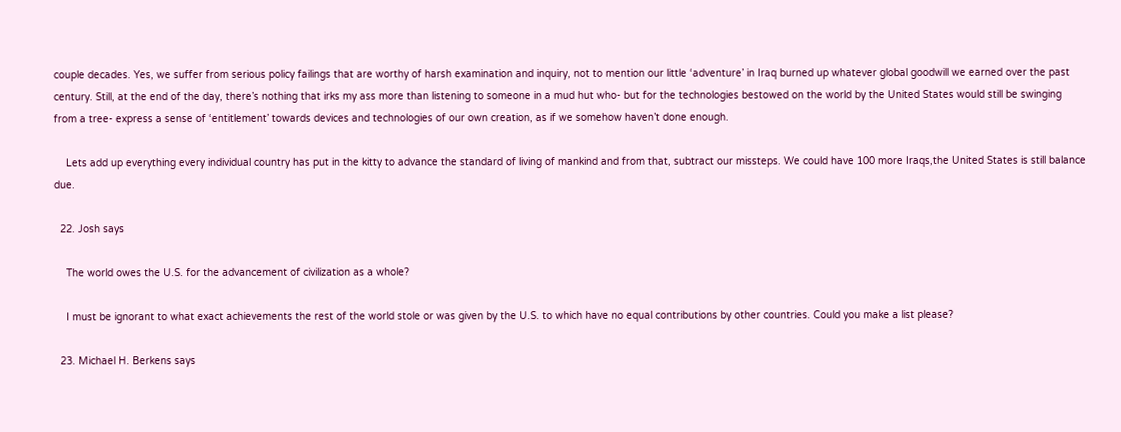couple decades. Yes, we suffer from serious policy failings that are worthy of harsh examination and inquiry, not to mention our little ‘adventure’ in Iraq burned up whatever global goodwill we earned over the past century. Still, at the end of the day, there’s nothing that irks my ass more than listening to someone in a mud hut who- but for the technologies bestowed on the world by the United States would still be swinging from a tree- express a sense of ‘entitlement’ towards devices and technologies of our own creation, as if we somehow haven’t done enough.

    Lets add up everything every individual country has put in the kitty to advance the standard of living of mankind and from that, subtract our missteps. We could have 100 more Iraqs,the United States is still balance due.

  22. Josh says

    The world owes the U.S. for the advancement of civilization as a whole?

    I must be ignorant to what exact achievements the rest of the world stole or was given by the U.S. to which have no equal contributions by other countries. Could you make a list please?

  23. Michael H. Berkens says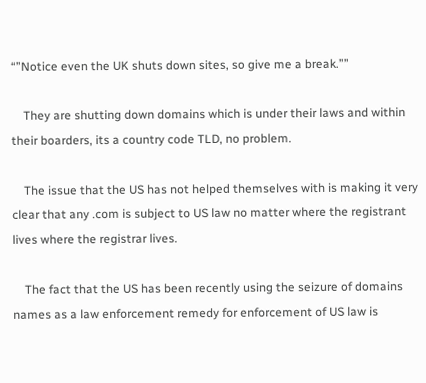“”Notice even the UK shuts down sites, so give me a break.””

    They are shutting down domains which is under their laws and within their boarders, its a country code TLD, no problem.

    The issue that the US has not helped themselves with is making it very clear that any .com is subject to US law no matter where the registrant lives where the registrar lives.

    The fact that the US has been recently using the seizure of domains names as a law enforcement remedy for enforcement of US law is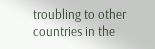troubling to other countries in the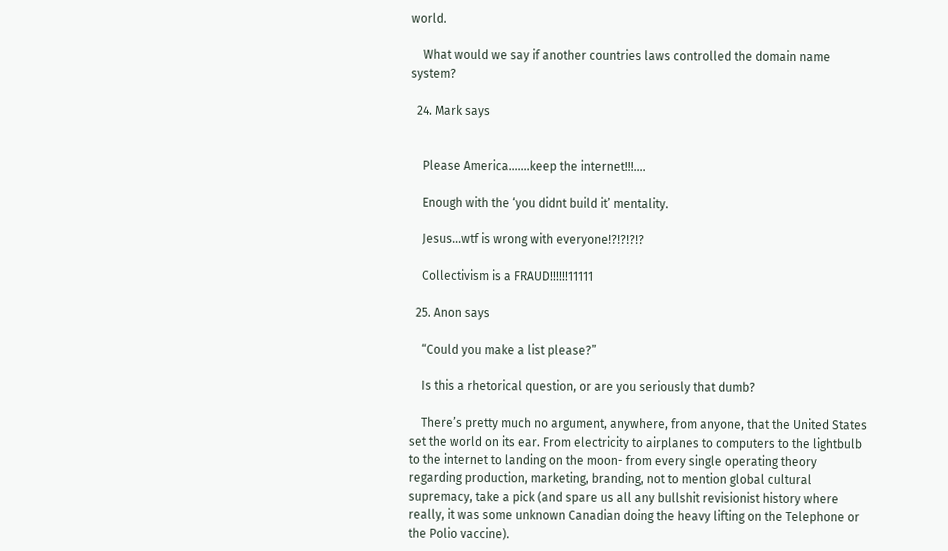world.

    What would we say if another countries laws controlled the domain name system?

  24. Mark says


    Please America…….keep the internet!!!….

    Enough with the ‘you didnt build it’ mentality.

    Jesus…wtf is wrong with everyone!?!?!?!?

    Collectivism is a FRAUD!!!!!!11111

  25. Anon says

    “Could you make a list please?”

    Is this a rhetorical question, or are you seriously that dumb?

    There’s pretty much no argument, anywhere, from anyone, that the United States set the world on its ear. From electricity to airplanes to computers to the lightbulb to the internet to landing on the moon- from every single operating theory regarding production, marketing, branding, not to mention global cultural supremacy, take a pick (and spare us all any bullshit revisionist history where really, it was some unknown Canadian doing the heavy lifting on the Telephone or the Polio vaccine).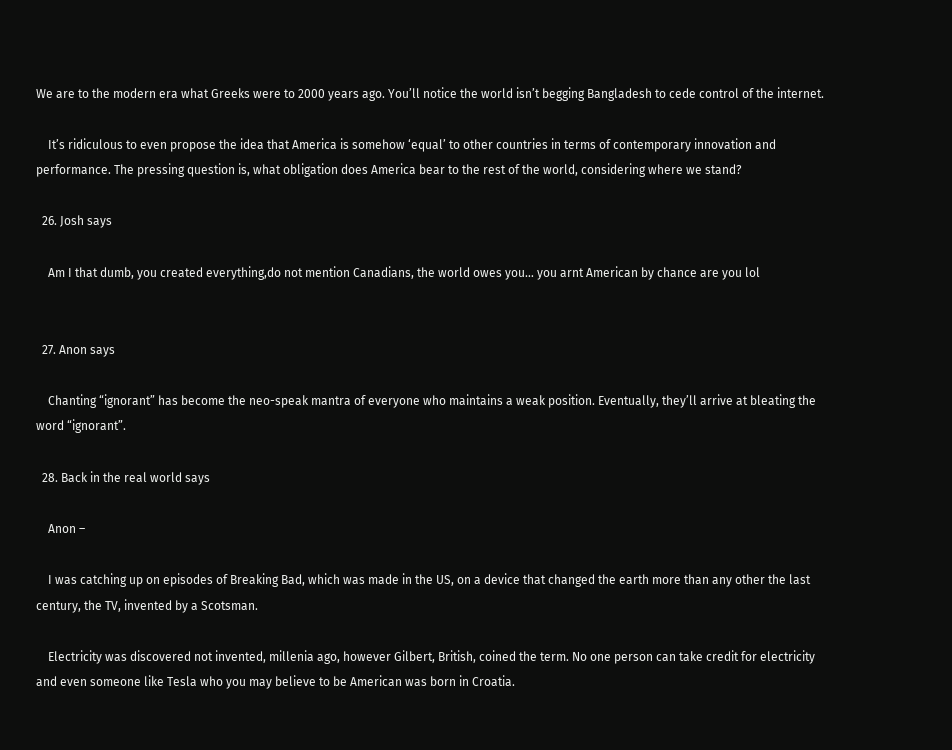We are to the modern era what Greeks were to 2000 years ago. You’ll notice the world isn’t begging Bangladesh to cede control of the internet.

    It’s ridiculous to even propose the idea that America is somehow ‘equal’ to other countries in terms of contemporary innovation and performance. The pressing question is, what obligation does America bear to the rest of the world, considering where we stand?

  26. Josh says

    Am I that dumb, you created everything,do not mention Canadians, the world owes you… you arnt American by chance are you lol


  27. Anon says

    Chanting “ignorant” has become the neo-speak mantra of everyone who maintains a weak position. Eventually, they’ll arrive at bleating the word “ignorant”.

  28. Back in the real world says

    Anon –

    I was catching up on episodes of Breaking Bad, which was made in the US, on a device that changed the earth more than any other the last century, the TV, invented by a Scotsman.

    Electricity was discovered not invented, millenia ago, however Gilbert, British, coined the term. No one person can take credit for electricity and even someone like Tesla who you may believe to be American was born in Croatia.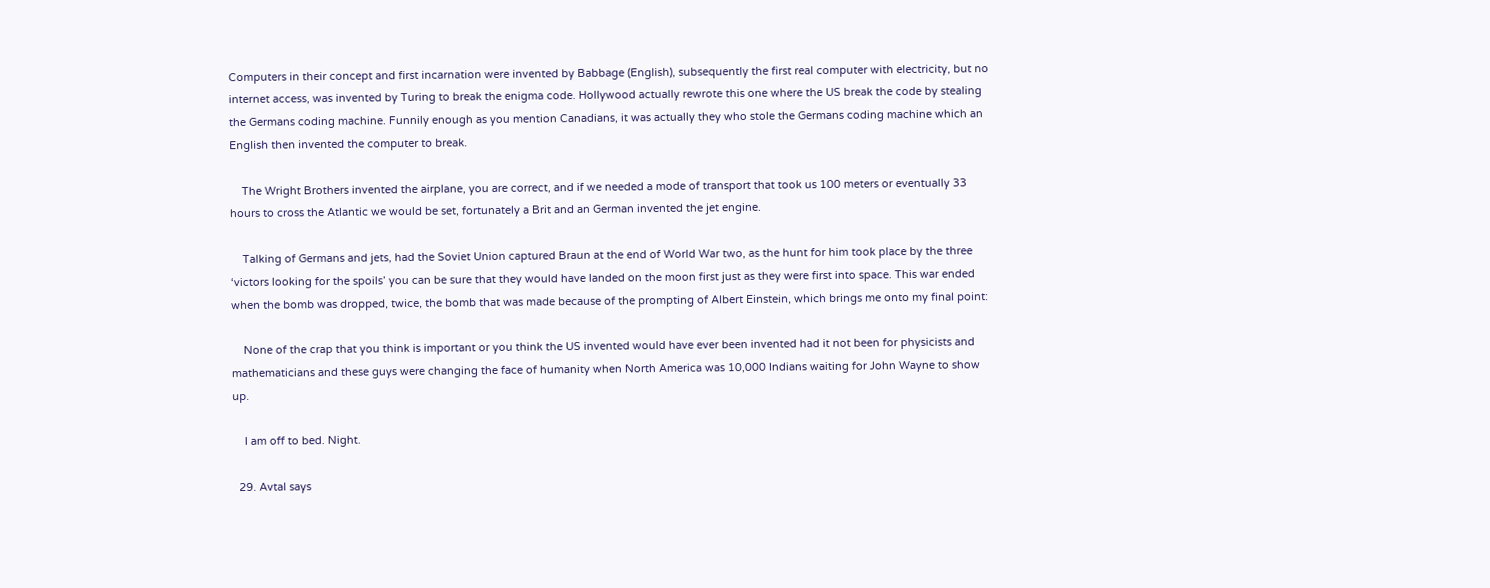Computers in their concept and first incarnation were invented by Babbage (English), subsequently the first real computer with electricity, but no internet access, was invented by Turing to break the enigma code. Hollywood actually rewrote this one where the US break the code by stealing the Germans coding machine. Funnily enough as you mention Canadians, it was actually they who stole the Germans coding machine which an English then invented the computer to break.

    The Wright Brothers invented the airplane, you are correct, and if we needed a mode of transport that took us 100 meters or eventually 33 hours to cross the Atlantic we would be set, fortunately a Brit and an German invented the jet engine.

    Talking of Germans and jets, had the Soviet Union captured Braun at the end of World War two, as the hunt for him took place by the three ‘victors looking for the spoils’ you can be sure that they would have landed on the moon first just as they were first into space. This war ended when the bomb was dropped, twice, the bomb that was made because of the prompting of Albert Einstein, which brings me onto my final point:

    None of the crap that you think is important or you think the US invented would have ever been invented had it not been for physicists and mathematicians and these guys were changing the face of humanity when North America was 10,000 Indians waiting for John Wayne to show up.

    I am off to bed. Night.

  29. Avtal says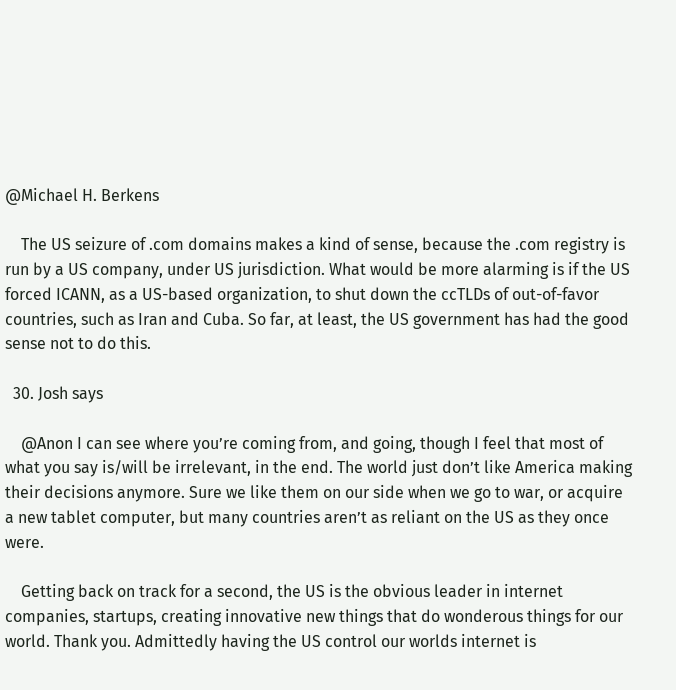@Michael H. Berkens

    The US seizure of .com domains makes a kind of sense, because the .com registry is run by a US company, under US jurisdiction. What would be more alarming is if the US forced ICANN, as a US-based organization, to shut down the ccTLDs of out-of-favor countries, such as Iran and Cuba. So far, at least, the US government has had the good sense not to do this.

  30. Josh says

    @Anon I can see where you’re coming from, and going, though I feel that most of what you say is/will be irrelevant, in the end. The world just don’t like America making their decisions anymore. Sure we like them on our side when we go to war, or acquire a new tablet computer, but many countries aren’t as reliant on the US as they once were.

    Getting back on track for a second, the US is the obvious leader in internet companies, startups, creating innovative new things that do wonderous things for our world. Thank you. Admittedly having the US control our worlds internet is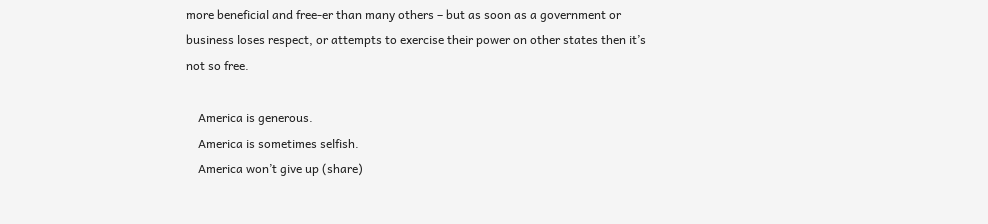more beneficial and free-er than many others – but as soon as a government or business loses respect, or attempts to exercise their power on other states then it’s not so free.

    America is generous.
    America is sometimes selfish.
    America won’t give up (share)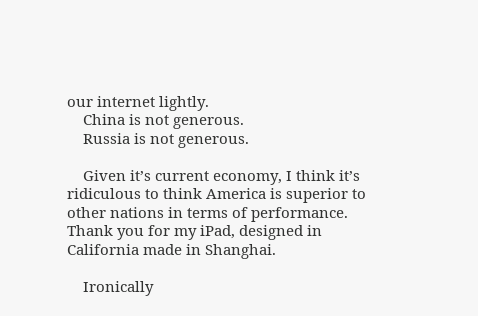our internet lightly.
    China is not generous.
    Russia is not generous.

    Given it’s current economy, I think it’s ridiculous to think America is superior to other nations in terms of performance. Thank you for my iPad, designed in California made in Shanghai.

    Ironically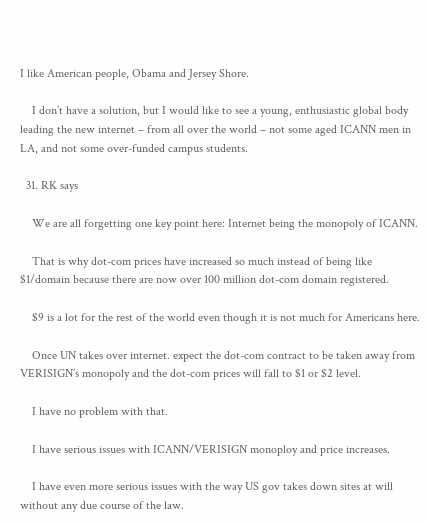I like American people, Obama and Jersey Shore.

    I don’t have a solution, but I would like to see a young, enthusiastic global body leading the new internet – from all over the world – not some aged ICANN men in LA, and not some over-funded campus students.

  31. RK says

    We are all forgetting one key point here: Internet being the monopoly of ICANN.

    That is why dot-com prices have increased so much instead of being like $1/domain because there are now over 100 million dot-com domain registered.

    $9 is a lot for the rest of the world even though it is not much for Americans here.

    Once UN takes over internet. expect the dot-com contract to be taken away from VERISIGN’s monopoly and the dot-com prices will fall to $1 or $2 level.

    I have no problem with that.

    I have serious issues with ICANN/VERISIGN monoploy and price increases.

    I have even more serious issues with the way US gov takes down sites at will without any due course of the law.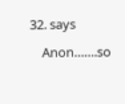32. says

    Anon…….so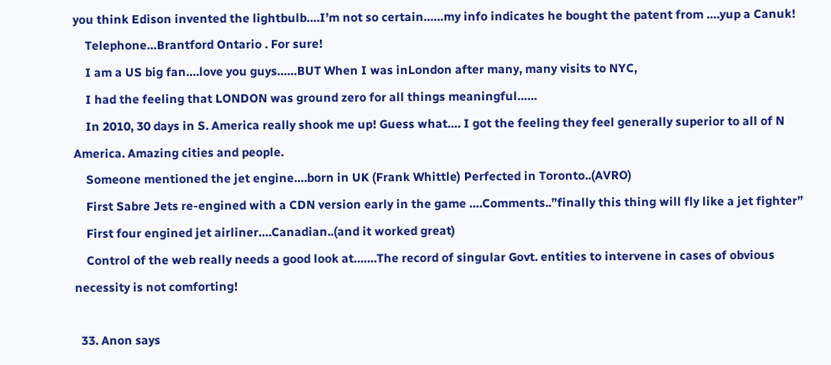you think Edison invented the lightbulb….I’m not so certain……my info indicates he bought the patent from ….yup a Canuk!
    Telephone…Brantford Ontario . For sure!
    I am a US big fan….love you guys……BUT When I was inLondon after many, many visits to NYC,
    I had the feeling that LONDON was ground zero for all things meaningful……
    In 2010, 30 days in S. America really shook me up! Guess what…. I got the feeling they feel generally superior to all of N America. Amazing cities and people.
    Someone mentioned the jet engine….born in UK (Frank Whittle) Perfected in Toronto..(AVRO)
    First Sabre Jets re-engined with a CDN version early in the game ….Comments..”finally this thing will fly like a jet fighter”
    First four engined jet airliner….Canadian..(and it worked great)
    Control of the web really needs a good look at…….The record of singular Govt. entities to intervene in cases of obvious necessity is not comforting!

  33. Anon says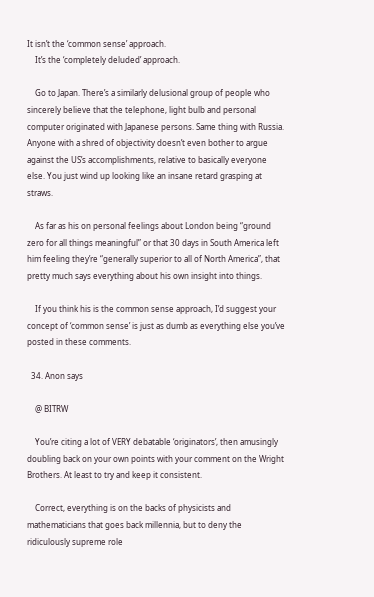It isn’t the ‘common sense’ approach.
    It’s the ‘completely deluded’ approach.

    Go to Japan. There’s a similarly delusional group of people who sincerely believe that the telephone, light bulb and personal computer originated with Japanese persons. Same thing with Russia. Anyone with a shred of objectivity doesn’t even bother to argue against the US’s accomplishments, relative to basically everyone else. You just wind up looking like an insane retard grasping at straws.

    As far as his on personal feelings about London being “ground zero for all things meaningful” or that 30 days in South America left him feeling they’re “generally superior to all of North America”, that pretty much says everything about his own insight into things.

    If you think his is the common sense approach, I’d suggest your concept of ‘common sense’ is just as dumb as everything else you’ve posted in these comments.

  34. Anon says

    @ BITRW

    You’re citing a lot of VERY debatable ‘originators’, then amusingly doubling back on your own points with your comment on the Wright Brothers. At least to try and keep it consistent.

    Correct, everything is on the backs of physicists and mathematicians that goes back millennia, but to deny the ridiculously supreme role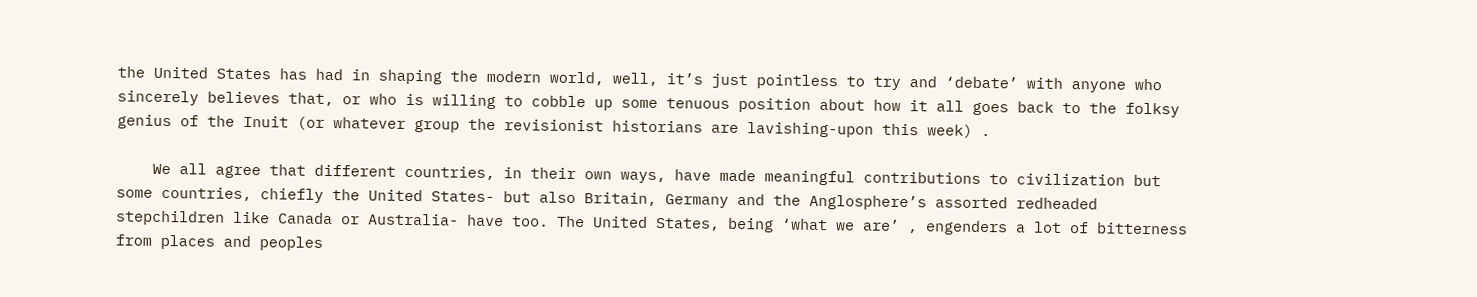the United States has had in shaping the modern world, well, it’s just pointless to try and ‘debate’ with anyone who sincerely believes that, or who is willing to cobble up some tenuous position about how it all goes back to the folksy genius of the Inuit (or whatever group the revisionist historians are lavishing-upon this week) .

    We all agree that different countries, in their own ways, have made meaningful contributions to civilization but some countries, chiefly the United States- but also Britain, Germany and the Anglosphere’s assorted redheaded stepchildren like Canada or Australia- have too. The United States, being ‘what we are’ , engenders a lot of bitterness from places and peoples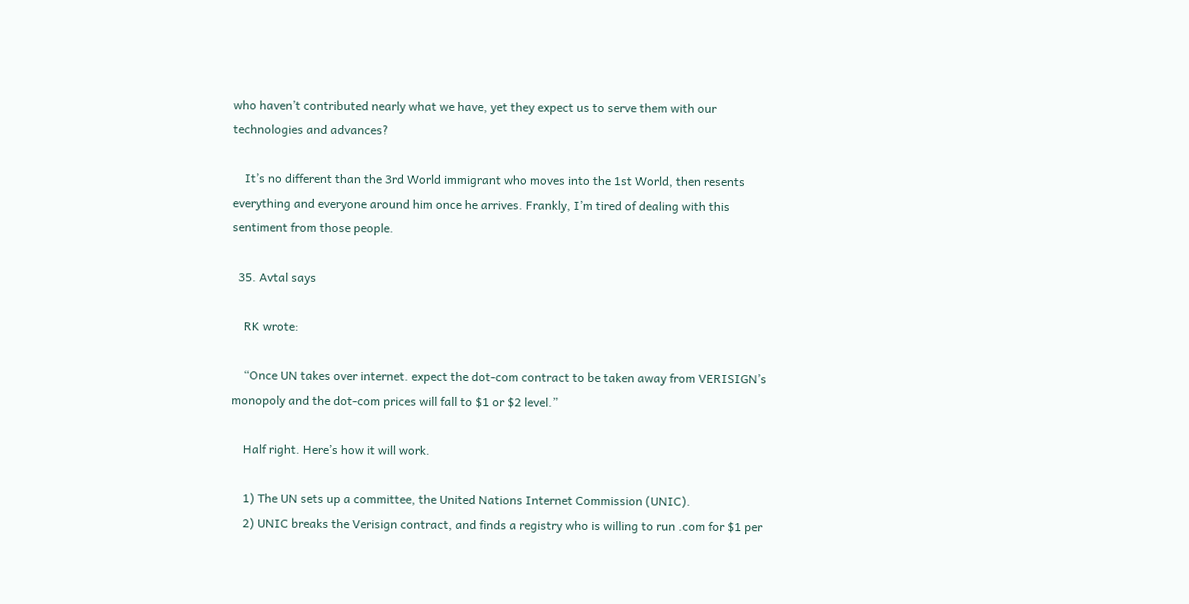who haven’t contributed nearly what we have, yet they expect us to serve them with our technologies and advances?

    It’s no different than the 3rd World immigrant who moves into the 1st World, then resents everything and everyone around him once he arrives. Frankly, I’m tired of dealing with this sentiment from those people.

  35. Avtal says

    RK wrote:

    “Once UN takes over internet. expect the dot-com contract to be taken away from VERISIGN’s monopoly and the dot-com prices will fall to $1 or $2 level.”

    Half right. Here’s how it will work.

    1) The UN sets up a committee, the United Nations Internet Commission (UNIC).
    2) UNIC breaks the Verisign contract, and finds a registry who is willing to run .com for $1 per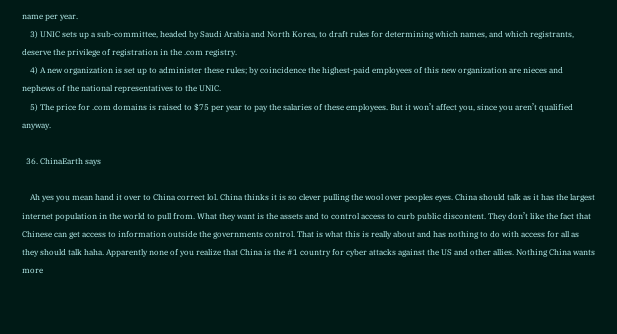name per year.
    3) UNIC sets up a sub-committee, headed by Saudi Arabia and North Korea, to draft rules for determining which names, and which registrants, deserve the privilege of registration in the .com registry.
    4) A new organization is set up to administer these rules; by coincidence the highest-paid employees of this new organization are nieces and nephews of the national representatives to the UNIC.
    5) The price for .com domains is raised to $75 per year to pay the salaries of these employees. But it won’t affect you, since you aren’t qualified anyway.

  36. ChinaEarth says

    Ah yes you mean hand it over to China correct lol. China thinks it is so clever pulling the wool over peoples eyes. China should talk as it has the largest internet population in the world to pull from. What they want is the assets and to control access to curb public discontent. They don’t like the fact that Chinese can get access to information outside the governments control. That is what this is really about and has nothing to do with access for all as they should talk haha. Apparently none of you realize that China is the #1 country for cyber attacks against the US and other allies. Nothing China wants more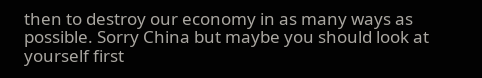then to destroy our economy in as many ways as possible. Sorry China but maybe you should look at yourself first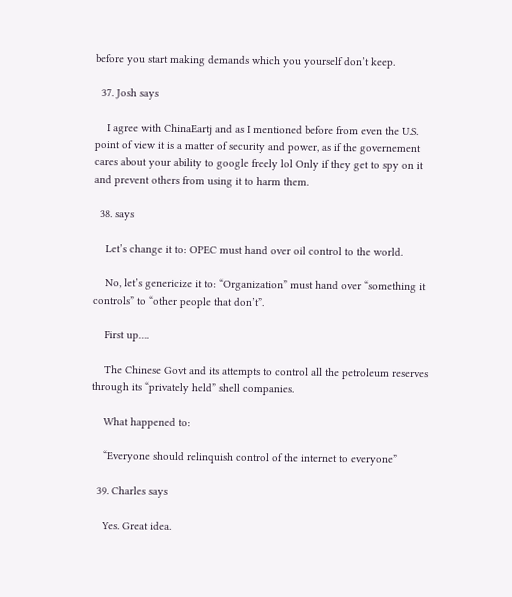before you start making demands which you yourself don’t keep.

  37. Josh says

    I agree with ChinaEartj and as I mentioned before from even the U.S. point of view it is a matter of security and power, as if the governement cares about your ability to google freely lol Only if they get to spy on it and prevent others from using it to harm them.

  38. says

    Let’s change it to: OPEC must hand over oil control to the world.

    No, let’s genericize it to: “Organization” must hand over “something it controls” to “other people that don’t”.

    First up….

    The Chinese Govt and its attempts to control all the petroleum reserves through its “privately held” shell companies.

    What happened to:

    “Everyone should relinquish control of the internet to everyone”

  39. Charles says

    Yes. Great idea.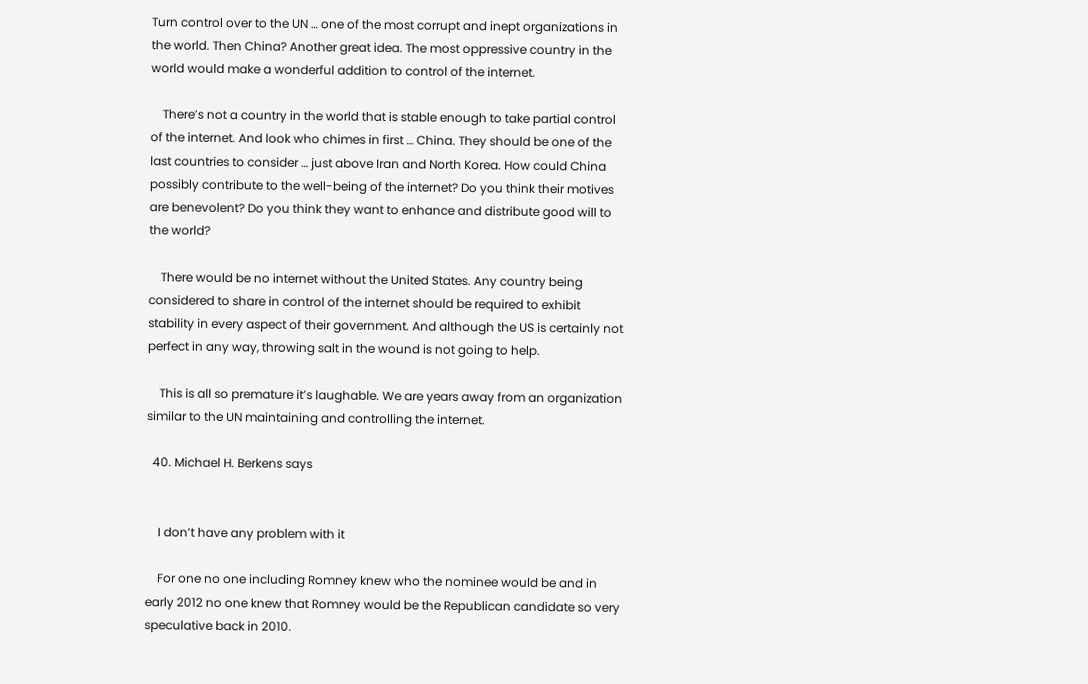Turn control over to the UN … one of the most corrupt and inept organizations in the world. Then China? Another great idea. The most oppressive country in the world would make a wonderful addition to control of the internet.

    There’s not a country in the world that is stable enough to take partial control of the internet. And look who chimes in first … China. They should be one of the last countries to consider … just above Iran and North Korea. How could China possibly contribute to the well-being of the internet? Do you think their motives are benevolent? Do you think they want to enhance and distribute good will to the world?

    There would be no internet without the United States. Any country being considered to share in control of the internet should be required to exhibit stability in every aspect of their government. And although the US is certainly not perfect in any way, throwing salt in the wound is not going to help.

    This is all so premature it’s laughable. We are years away from an organization similar to the UN maintaining and controlling the internet.

  40. Michael H. Berkens says


    I don’t have any problem with it

    For one no one including Romney knew who the nominee would be and in early 2012 no one knew that Romney would be the Republican candidate so very speculative back in 2010.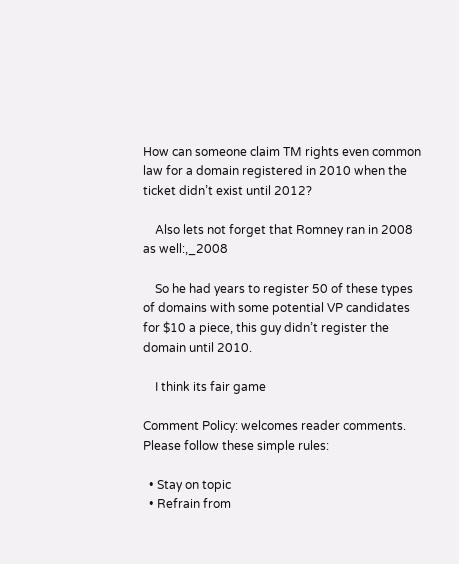How can someone claim TM rights even common law for a domain registered in 2010 when the ticket didn’t exist until 2012?

    Also lets not forget that Romney ran in 2008 as well:,_2008

    So he had years to register 50 of these types of domains with some potential VP candidates for $10 a piece, this guy didn’t register the domain until 2010.

    I think its fair game

Comment Policy: welcomes reader comments. Please follow these simple rules:

  • Stay on topic
  • Refrain from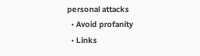personal attacks
  • Avoid profanity
  • Links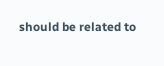should be related to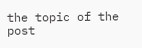the topic of the post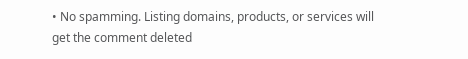• No spamming. Listing domains, products, or services will get the comment deleted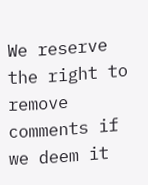We reserve the right to remove comments if we deem it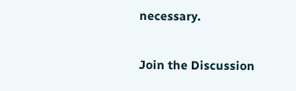necessary.

Join the Discussion